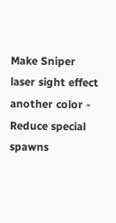Make Sniper laser sight effect another color - Reduce special spawns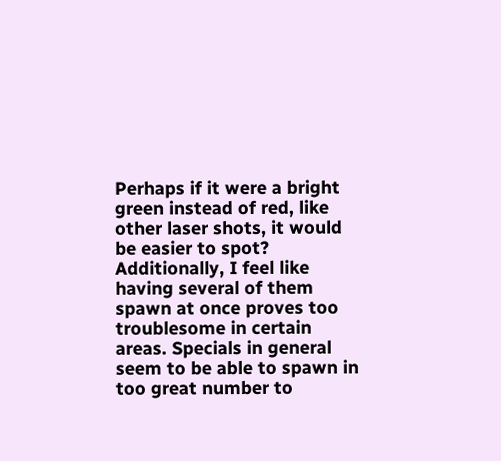Perhaps if it were a bright green instead of red, like other laser shots, it would be easier to spot? Additionally, I feel like having several of them spawn at once proves too troublesome in certain areas. Specials in general seem to be able to spawn in too great number to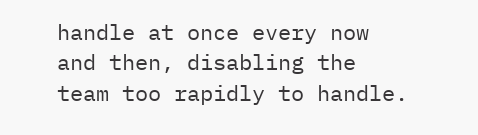handle at once every now and then, disabling the team too rapidly to handle.